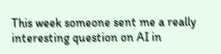This week someone sent me a really interesting question on AI in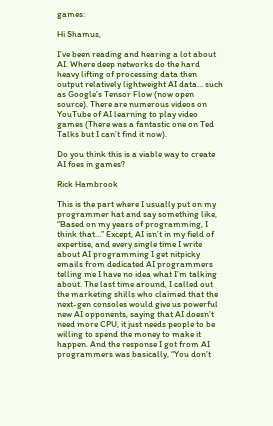games:

Hi Shamus,

I’ve been reading and hearing a lot about AI. Where deep networks do the hard heavy lifting of processing data then output relatively lightweight AI data… such as Google’s Tensor Flow (now open source). There are numerous videos on YouTube of AI learning to play video games (There was a fantastic one on Ted Talks but I can’t find it now).

Do you think this is a viable way to create AI foes in games?

Rick Hambrook

This is the part where I usually put on my programmer hat and say something like, “Based on my years of programming, I think that…” Except, AI isn’t in my field of expertise, and every single time I write about AI programming I get nitpicky emails from dedicated AI programmers telling me I have no idea what I’m talking about. The last time around, I called out the marketing shills who claimed that the next-gen consoles would give us powerful new AI opponents, saying that AI doesn’t need more CPU, it just needs people to be willing to spend the money to make it happen. And the response I got from AI programmers was basically, “You don’t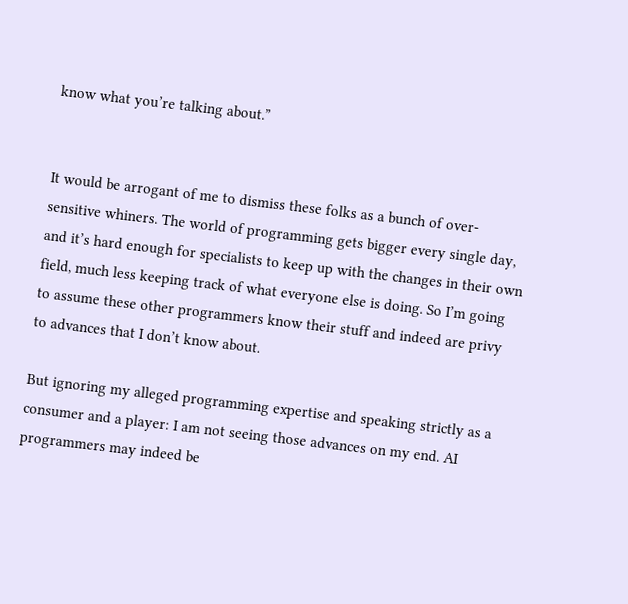know what you’re talking about.”


It would be arrogant of me to dismiss these folks as a bunch of over-sensitive whiners. The world of programming gets bigger every single day, and it’s hard enough for specialists to keep up with the changes in their own field, much less keeping track of what everyone else is doing. So I’m going to assume these other programmers know their stuff and indeed are privy to advances that I don’t know about.

But ignoring my alleged programming expertise and speaking strictly as a consumer and a player: I am not seeing those advances on my end. AI programmers may indeed be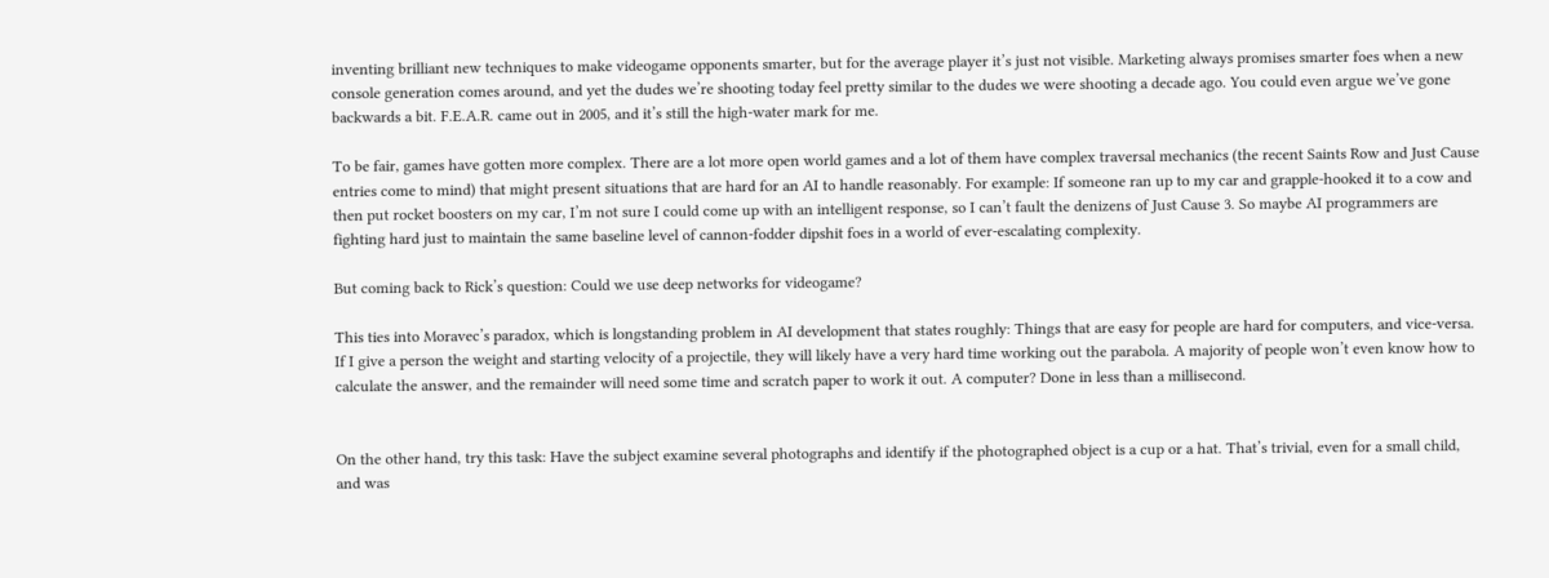inventing brilliant new techniques to make videogame opponents smarter, but for the average player it’s just not visible. Marketing always promises smarter foes when a new console generation comes around, and yet the dudes we’re shooting today feel pretty similar to the dudes we were shooting a decade ago. You could even argue we’ve gone backwards a bit. F.E.A.R. came out in 2005, and it’s still the high-water mark for me.

To be fair, games have gotten more complex. There are a lot more open world games and a lot of them have complex traversal mechanics (the recent Saints Row and Just Cause entries come to mind) that might present situations that are hard for an AI to handle reasonably. For example: If someone ran up to my car and grapple-hooked it to a cow and then put rocket boosters on my car, I’m not sure I could come up with an intelligent response, so I can’t fault the denizens of Just Cause 3. So maybe AI programmers are fighting hard just to maintain the same baseline level of cannon-fodder dipshit foes in a world of ever-escalating complexity.

But coming back to Rick’s question: Could we use deep networks for videogame?

This ties into Moravec’s paradox, which is longstanding problem in AI development that states roughly: Things that are easy for people are hard for computers, and vice-versa. If I give a person the weight and starting velocity of a projectile, they will likely have a very hard time working out the parabola. A majority of people won’t even know how to calculate the answer, and the remainder will need some time and scratch paper to work it out. A computer? Done in less than a millisecond.


On the other hand, try this task: Have the subject examine several photographs and identify if the photographed object is a cup or a hat. That’s trivial, even for a small child, and was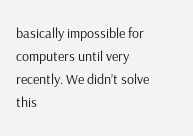basically impossible for computers until very recently. We didn’t solve this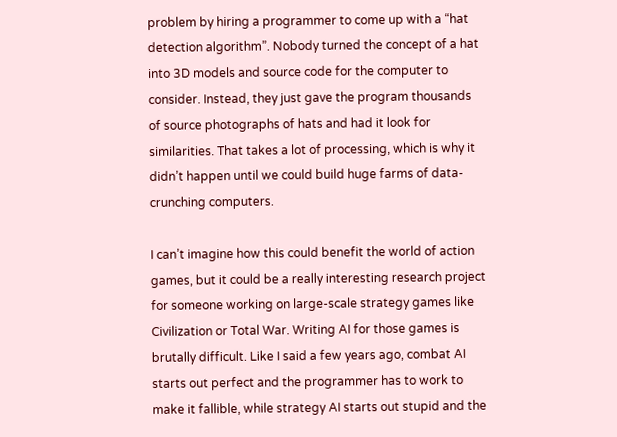problem by hiring a programmer to come up with a “hat detection algorithm”. Nobody turned the concept of a hat into 3D models and source code for the computer to consider. Instead, they just gave the program thousands of source photographs of hats and had it look for similarities. That takes a lot of processing, which is why it didn’t happen until we could build huge farms of data-crunching computers.

I can’t imagine how this could benefit the world of action games, but it could be a really interesting research project for someone working on large-scale strategy games like Civilization or Total War. Writing AI for those games is brutally difficult. Like I said a few years ago, combat AI starts out perfect and the programmer has to work to make it fallible, while strategy AI starts out stupid and the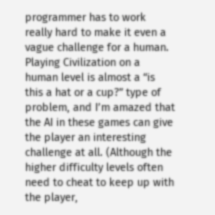programmer has to work really hard to make it even a vague challenge for a human. Playing Civilization on a human level is almost a “is this a hat or a cup?” type of problem, and I’m amazed that the AI in these games can give the player an interesting challenge at all. (Although the higher difficulty levels often need to cheat to keep up with the player,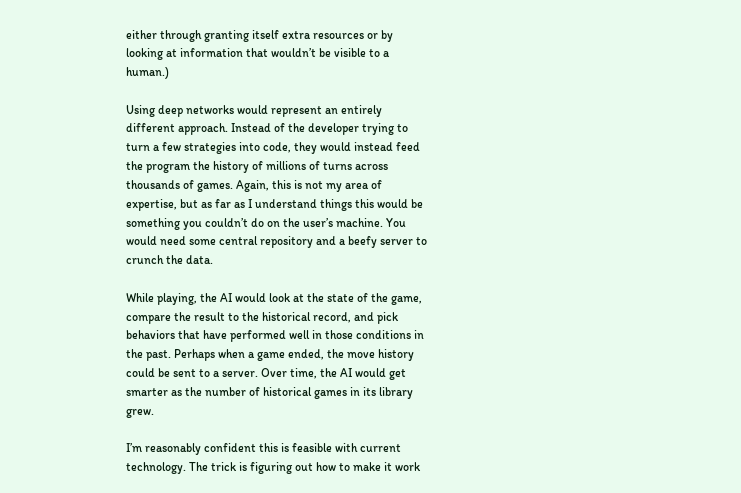either through granting itself extra resources or by looking at information that wouldn’t be visible to a human.)

Using deep networks would represent an entirely different approach. Instead of the developer trying to turn a few strategies into code, they would instead feed the program the history of millions of turns across thousands of games. Again, this is not my area of expertise, but as far as I understand things this would be something you couldn’t do on the user’s machine. You would need some central repository and a beefy server to crunch the data.

While playing, the AI would look at the state of the game, compare the result to the historical record, and pick behaviors that have performed well in those conditions in the past. Perhaps when a game ended, the move history could be sent to a server. Over time, the AI would get smarter as the number of historical games in its library grew.

I’m reasonably confident this is feasible with current technology. The trick is figuring out how to make it work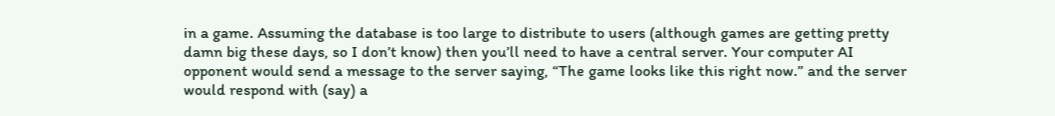in a game. Assuming the database is too large to distribute to users (although games are getting pretty damn big these days, so I don’t know) then you’ll need to have a central server. Your computer AI opponent would send a message to the server saying, “The game looks like this right now.” and the server would respond with (say) a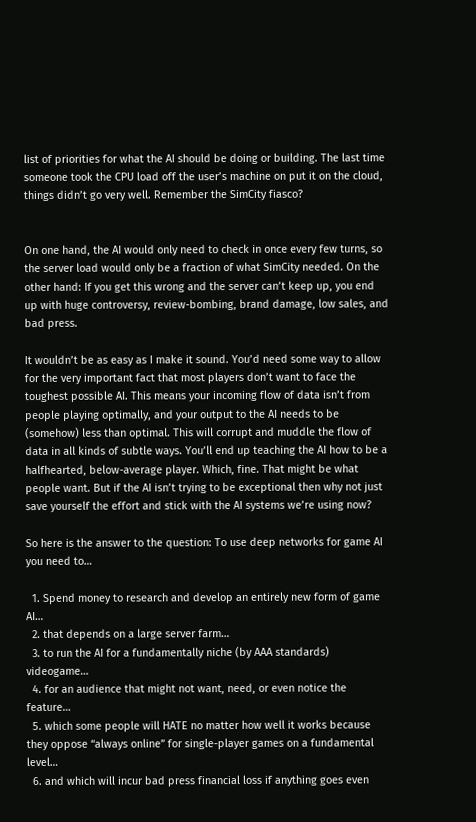list of priorities for what the AI should be doing or building. The last time someone took the CPU load off the user’s machine on put it on the cloud, things didn’t go very well. Remember the SimCity fiasco?


On one hand, the AI would only need to check in once every few turns, so the server load would only be a fraction of what SimCity needed. On the other hand: If you get this wrong and the server can’t keep up, you end up with huge controversy, review-bombing, brand damage, low sales, and bad press.

It wouldn’t be as easy as I make it sound. You’d need some way to allow for the very important fact that most players don’t want to face the toughest possible AI. This means your incoming flow of data isn’t from people playing optimally, and your output to the AI needs to be (somehow) less than optimal. This will corrupt and muddle the flow of data in all kinds of subtle ways. You’ll end up teaching the AI how to be a halfhearted, below-average player. Which, fine. That might be what people want. But if the AI isn’t trying to be exceptional then why not just save yourself the effort and stick with the AI systems we’re using now?

So here is the answer to the question: To use deep networks for game AI you need to…

  1. Spend money to research and develop an entirely new form of game AI…
  2. that depends on a large server farm…
  3. to run the AI for a fundamentally niche (by AAA standards) videogame…
  4. for an audience that might not want, need, or even notice the feature…
  5. which some people will HATE no matter how well it works because they oppose “always online” for single-player games on a fundamental level…
  6. and which will incur bad press financial loss if anything goes even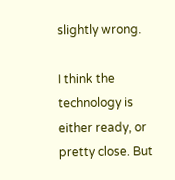slightly wrong.

I think the technology is either ready, or pretty close. But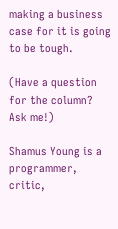making a business case for it is going to be tough.

(Have a question for the column? Ask me!)

Shamus Young is a programmer, critic,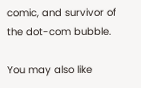comic, and survivor of the dot-com bubble.

You may also like